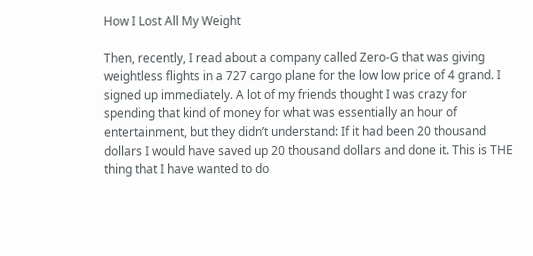How I Lost All My Weight

Then, recently, I read about a company called Zero-G that was giving weightless flights in a 727 cargo plane for the low low price of 4 grand. I signed up immediately. A lot of my friends thought I was crazy for spending that kind of money for what was essentially an hour of entertainment, but they didn’t understand: If it had been 20 thousand dollars I would have saved up 20 thousand dollars and done it. This is THE thing that I have wanted to do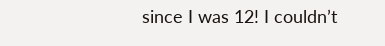since I was 12! I couldn’t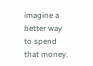imagine a better way to spend that money.